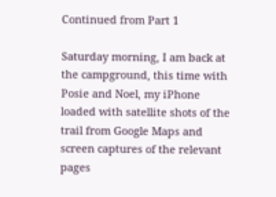Continued from Part 1

Saturday morning, I am back at the campground, this time with Posie and Noel, my iPhone loaded with satellite shots of the trail from Google Maps and screen captures of the relevant pages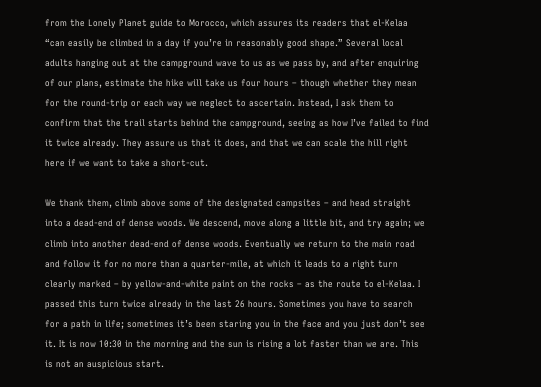from the Lonely Planet guide to Morocco, which assures its readers that el-Kelaa “can easily be climbed in a day if you’re in reasonably good shape.” Several local adults hanging out at the campground wave to us as we pass by, and after enquiring of our plans, estimate the hike will take us four hours – though whether they mean for the round-trip or each way we neglect to ascertain. Instead, I ask them to confirm that the trail starts behind the campground, seeing as how I’ve failed to find it twice already. They assure us that it does, and that we can scale the hill right here if we want to take a short-cut.

We thank them, climb above some of the designated campsites – and head straight into a dead-end of dense woods. We descend, move along a little bit, and try again; we climb into another dead-end of dense woods. Eventually we return to the main road and follow it for no more than a quarter-mile, at which it leads to a right turn clearly marked – by yellow-and-white paint on the rocks – as the route to el-Kelaa. I passed this turn twice already in the last 26 hours. Sometimes you have to search for a path in life; sometimes it’s been staring you in the face and you just don’t see it. It is now 10:30 in the morning and the sun is rising a lot faster than we are. This is not an auspicious start.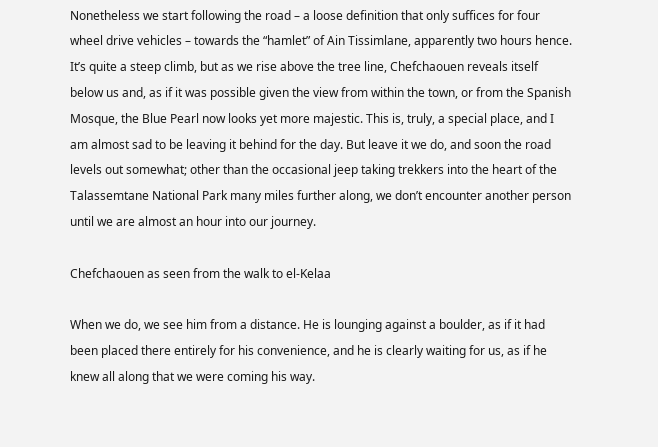Nonetheless we start following the road – a loose definition that only suffices for four wheel drive vehicles – towards the “hamlet” of Ain Tissimlane, apparently two hours hence. It’s quite a steep climb, but as we rise above the tree line, Chefchaouen reveals itself below us and, as if it was possible given the view from within the town, or from the Spanish Mosque, the Blue Pearl now looks yet more majestic. This is, truly, a special place, and I am almost sad to be leaving it behind for the day. But leave it we do, and soon the road levels out somewhat; other than the occasional jeep taking trekkers into the heart of the Talassemtane National Park many miles further along, we don’t encounter another person until we are almost an hour into our journey.

Chefchaouen as seen from the walk to el-Kelaa

When we do, we see him from a distance. He is lounging against a boulder, as if it had been placed there entirely for his convenience, and he is clearly waiting for us, as if he knew all along that we were coming his way.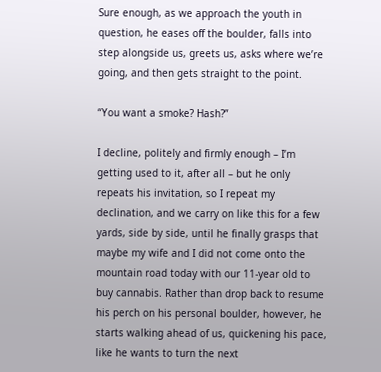Sure enough, as we approach the youth in question, he eases off the boulder, falls into step alongside us, greets us, asks where we’re going, and then gets straight to the point.

“You want a smoke? Hash?”

I decline, politely and firmly enough – I’m getting used to it, after all – but he only repeats his invitation, so I repeat my declination, and we carry on like this for a few yards, side by side, until he finally grasps that maybe my wife and I did not come onto the mountain road today with our 11-year old to buy cannabis. Rather than drop back to resume his perch on his personal boulder, however, he starts walking ahead of us, quickening his pace, like he wants to turn the next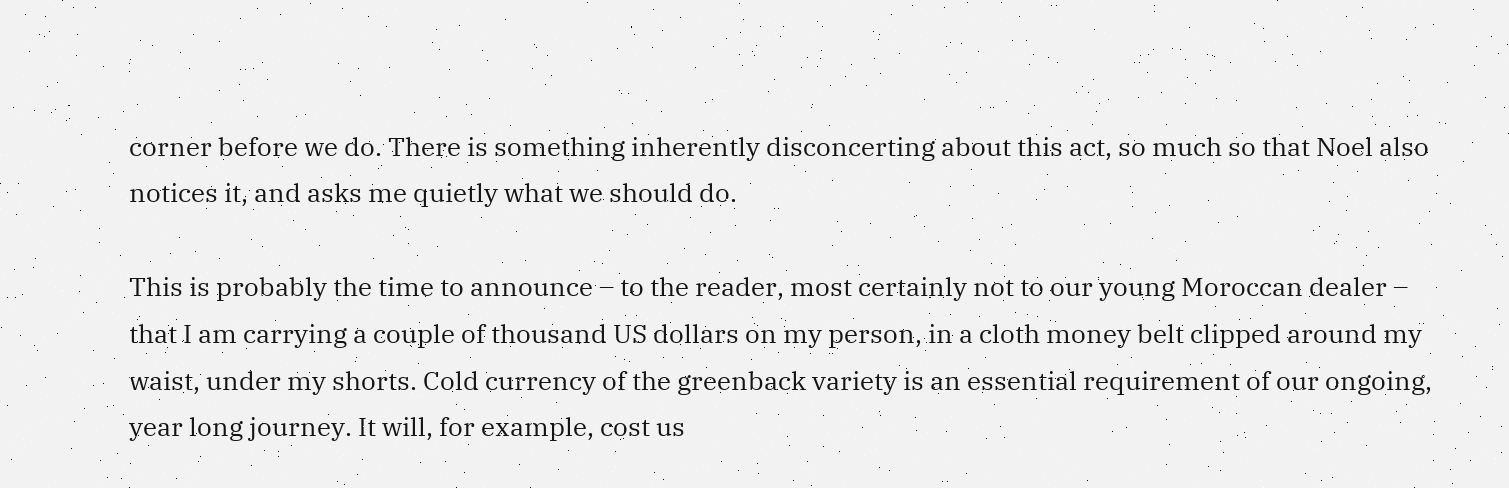corner before we do. There is something inherently disconcerting about this act, so much so that Noel also notices it, and asks me quietly what we should do.

This is probably the time to announce – to the reader, most certainly not to our young Moroccan dealer – that I am carrying a couple of thousand US dollars on my person, in a cloth money belt clipped around my waist, under my shorts. Cold currency of the greenback variety is an essential requirement of our ongoing, year long journey. It will, for example, cost us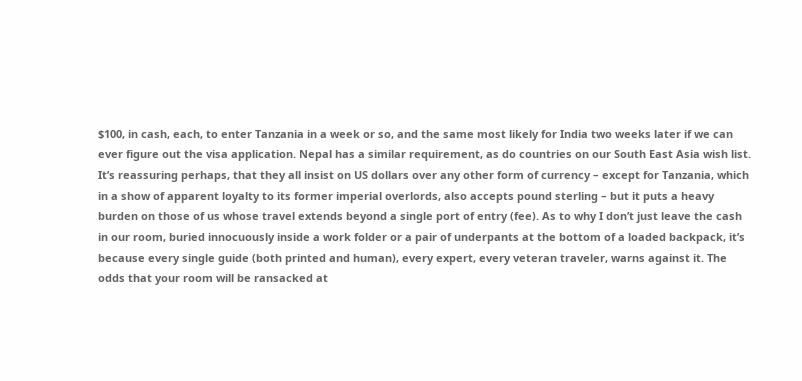$100, in cash, each, to enter Tanzania in a week or so, and the same most likely for India two weeks later if we can ever figure out the visa application. Nepal has a similar requirement, as do countries on our South East Asia wish list. It’s reassuring perhaps, that they all insist on US dollars over any other form of currency – except for Tanzania, which in a show of apparent loyalty to its former imperial overlords, also accepts pound sterling – but it puts a heavy burden on those of us whose travel extends beyond a single port of entry (fee). As to why I don’t just leave the cash in our room, buried innocuously inside a work folder or a pair of underpants at the bottom of a loaded backpack, it’s because every single guide (both printed and human), every expert, every veteran traveler, warns against it. The odds that your room will be ransacked at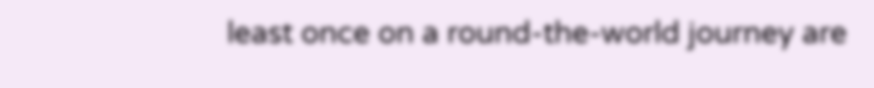least once on a round-the-world journey are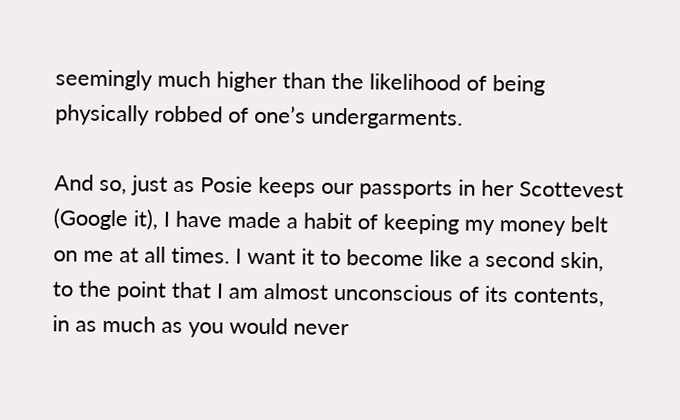seemingly much higher than the likelihood of being physically robbed of one’s undergarments.

And so, just as Posie keeps our passports in her Scottevest (Google it), I have made a habit of keeping my money belt on me at all times. I want it to become like a second skin, to the point that I am almost unconscious of its contents, in as much as you would never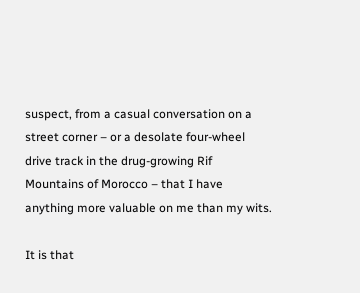suspect, from a casual conversation on a street corner – or a desolate four-wheel drive track in the drug-growing Rif Mountains of Morocco – that I have anything more valuable on me than my wits.

It is that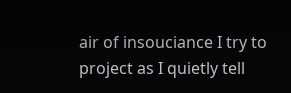air of insouciance I try to project as I quietly tell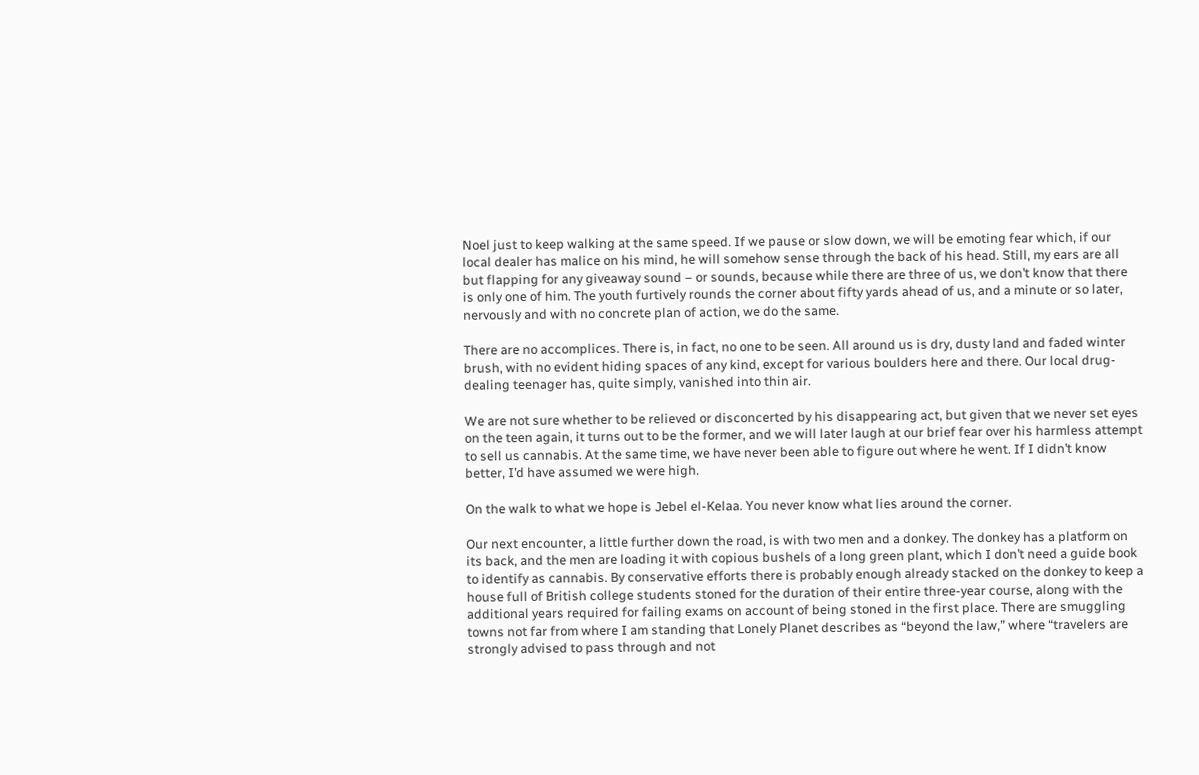Noel just to keep walking at the same speed. If we pause or slow down, we will be emoting fear which, if our local dealer has malice on his mind, he will somehow sense through the back of his head. Still, my ears are all but flapping for any giveaway sound – or sounds, because while there are three of us, we don’t know that there is only one of him. The youth furtively rounds the corner about fifty yards ahead of us, and a minute or so later, nervously and with no concrete plan of action, we do the same.

There are no accomplices. There is, in fact, no one to be seen. All around us is dry, dusty land and faded winter brush, with no evident hiding spaces of any kind, except for various boulders here and there. Our local drug-dealing teenager has, quite simply, vanished into thin air.

We are not sure whether to be relieved or disconcerted by his disappearing act, but given that we never set eyes on the teen again, it turns out to be the former, and we will later laugh at our brief fear over his harmless attempt to sell us cannabis. At the same time, we have never been able to figure out where he went. If I didn’t know better, I’d have assumed we were high.

On the walk to what we hope is Jebel el-Kelaa. You never know what lies around the corner.

Our next encounter, a little further down the road, is with two men and a donkey. The donkey has a platform on its back, and the men are loading it with copious bushels of a long green plant, which I don’t need a guide book to identify as cannabis. By conservative efforts there is probably enough already stacked on the donkey to keep a house full of British college students stoned for the duration of their entire three-year course, along with the additional years required for failing exams on account of being stoned in the first place. There are smuggling towns not far from where I am standing that Lonely Planet describes as “beyond the law,” where “travelers are strongly advised to pass through and not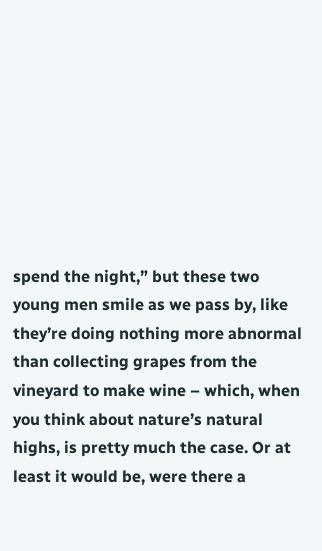spend the night,” but these two young men smile as we pass by, like they’re doing nothing more abnormal than collecting grapes from the vineyard to make wine – which, when you think about nature’s natural highs, is pretty much the case. Or at least it would be, were there a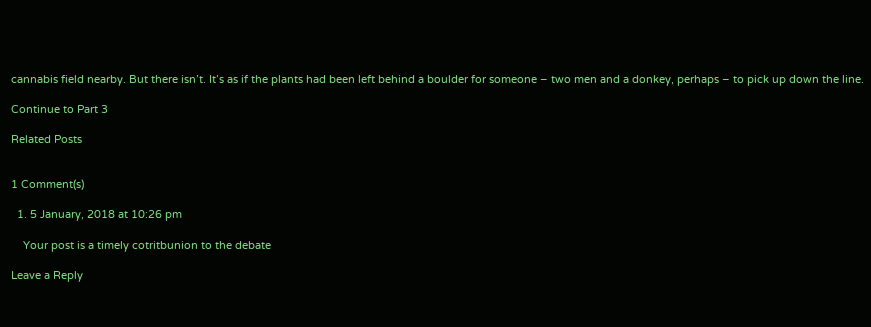cannabis field nearby. But there isn’t. It’s as if the plants had been left behind a boulder for someone – two men and a donkey, perhaps – to pick up down the line.

Continue to Part 3

Related Posts


1 Comment(s)

  1. 5 January, 2018 at 10:26 pm

    Your post is a timely cotritbunion to the debate

Leave a Reply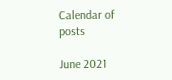Calendar of posts

June 2021